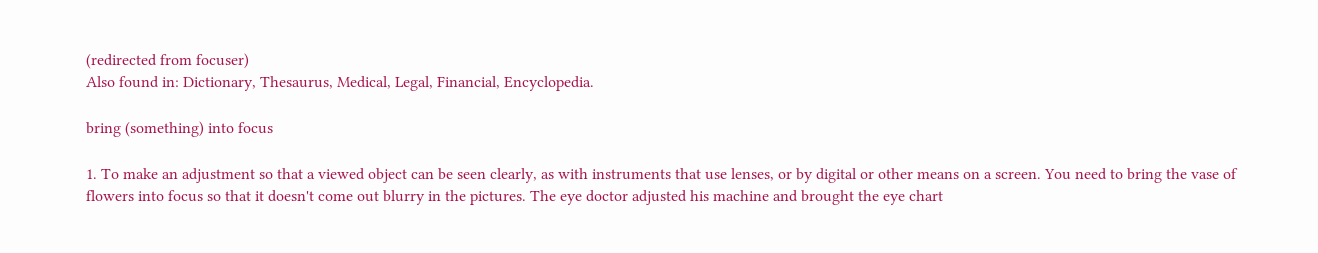(redirected from focuser)
Also found in: Dictionary, Thesaurus, Medical, Legal, Financial, Encyclopedia.

bring (something) into focus

1. To make an adjustment so that a viewed object can be seen clearly, as with instruments that use lenses, or by digital or other means on a screen. You need to bring the vase of flowers into focus so that it doesn't come out blurry in the pictures. The eye doctor adjusted his machine and brought the eye chart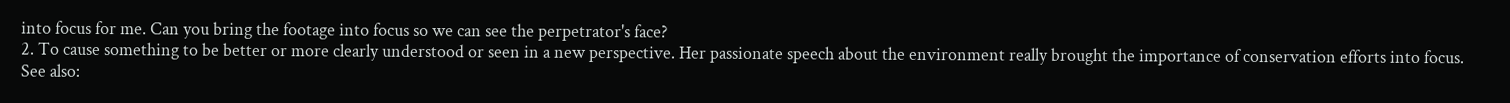into focus for me. Can you bring the footage into focus so we can see the perpetrator's face?
2. To cause something to be better or more clearly understood or seen in a new perspective. Her passionate speech about the environment really brought the importance of conservation efforts into focus.
See also: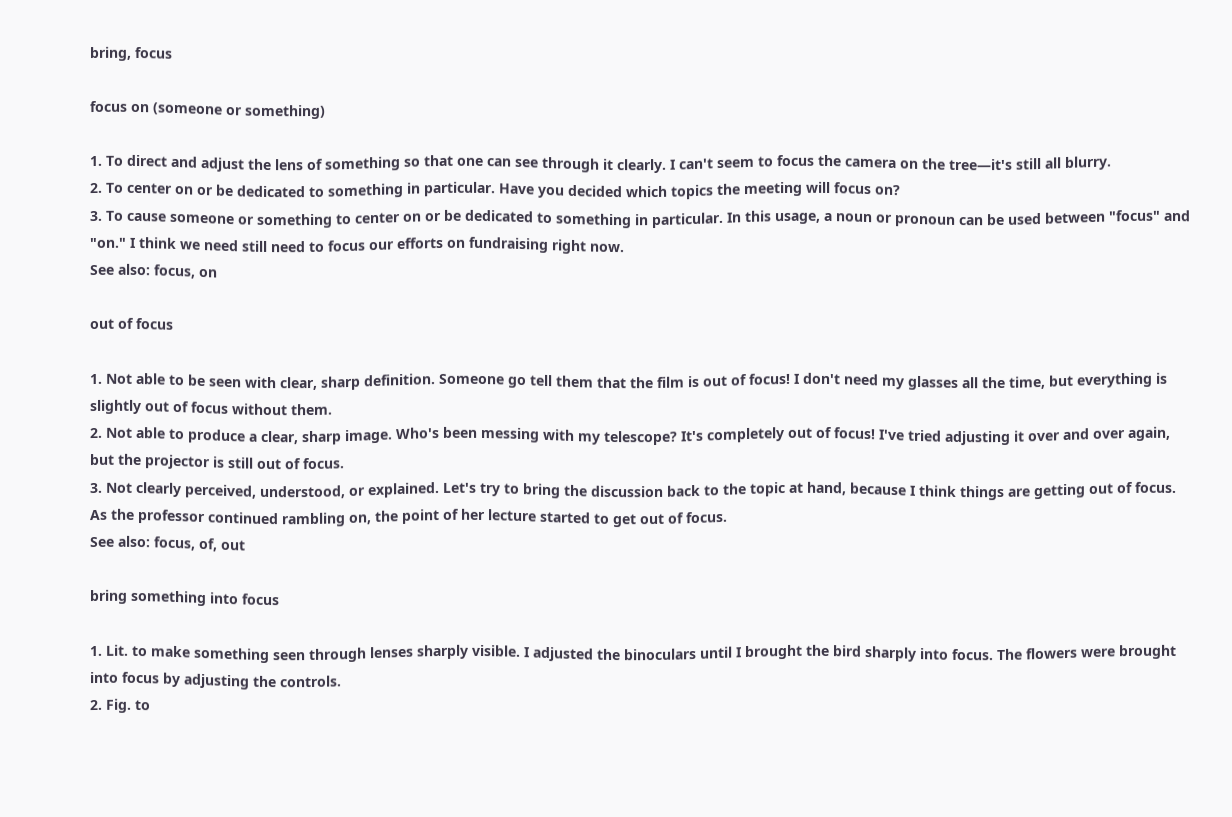bring, focus

focus on (someone or something)

1. To direct and adjust the lens of something so that one can see through it clearly. I can't seem to focus the camera on the tree—it's still all blurry.
2. To center on or be dedicated to something in particular. Have you decided which topics the meeting will focus on?
3. To cause someone or something to center on or be dedicated to something in particular. In this usage, a noun or pronoun can be used between "focus" and "on." I think we need still need to focus our efforts on fundraising right now.
See also: focus, on

out of focus

1. Not able to be seen with clear, sharp definition. Someone go tell them that the film is out of focus! I don't need my glasses all the time, but everything is slightly out of focus without them.
2. Not able to produce a clear, sharp image. Who's been messing with my telescope? It's completely out of focus! I've tried adjusting it over and over again, but the projector is still out of focus.
3. Not clearly perceived, understood, or explained. Let's try to bring the discussion back to the topic at hand, because I think things are getting out of focus. As the professor continued rambling on, the point of her lecture started to get out of focus.
See also: focus, of, out

bring something into focus

1. Lit. to make something seen through lenses sharply visible. I adjusted the binoculars until I brought the bird sharply into focus. The flowers were brought into focus by adjusting the controls.
2. Fig. to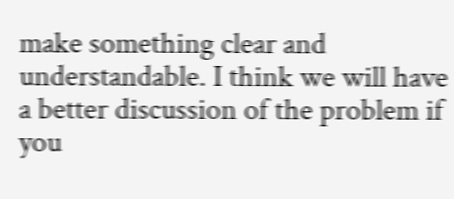make something clear and understandable. I think we will have a better discussion of the problem if you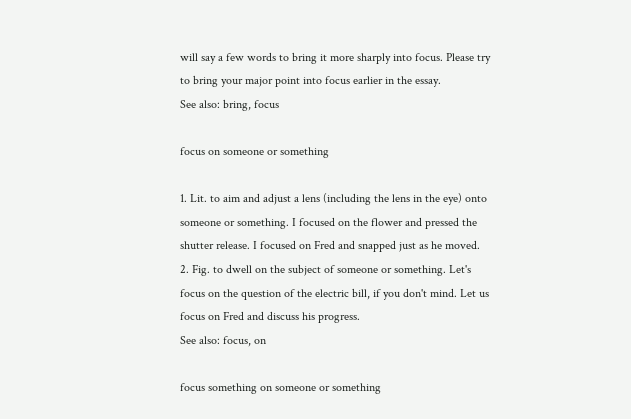will say a few words to bring it more sharply into focus. Please try to bring your major point into focus earlier in the essay.
See also: bring, focus

focus on someone or something

1. Lit. to aim and adjust a lens (including the lens in the eye) onto someone or something. I focused on the flower and pressed the shutter release. I focused on Fred and snapped just as he moved.
2. Fig. to dwell on the subject of someone or something. Let's focus on the question of the electric bill, if you don't mind. Let us focus on Fred and discuss his progress.
See also: focus, on

focus something on someone or something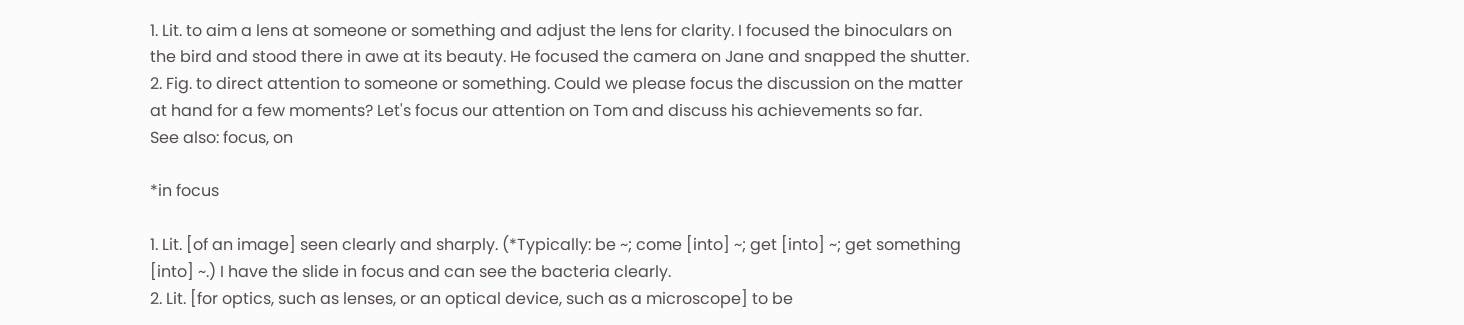1. Lit. to aim a lens at someone or something and adjust the lens for clarity. I focused the binoculars on the bird and stood there in awe at its beauty. He focused the camera on Jane and snapped the shutter.
2. Fig. to direct attention to someone or something. Could we please focus the discussion on the matter at hand for a few moments? Let's focus our attention on Tom and discuss his achievements so far.
See also: focus, on

*in focus

1. Lit. [of an image] seen clearly and sharply. (*Typically: be ~; come [into] ~; get [into] ~; get something [into] ~.) I have the slide in focus and can see the bacteria clearly.
2. Lit. [for optics, such as lenses, or an optical device, such as a microscope] to be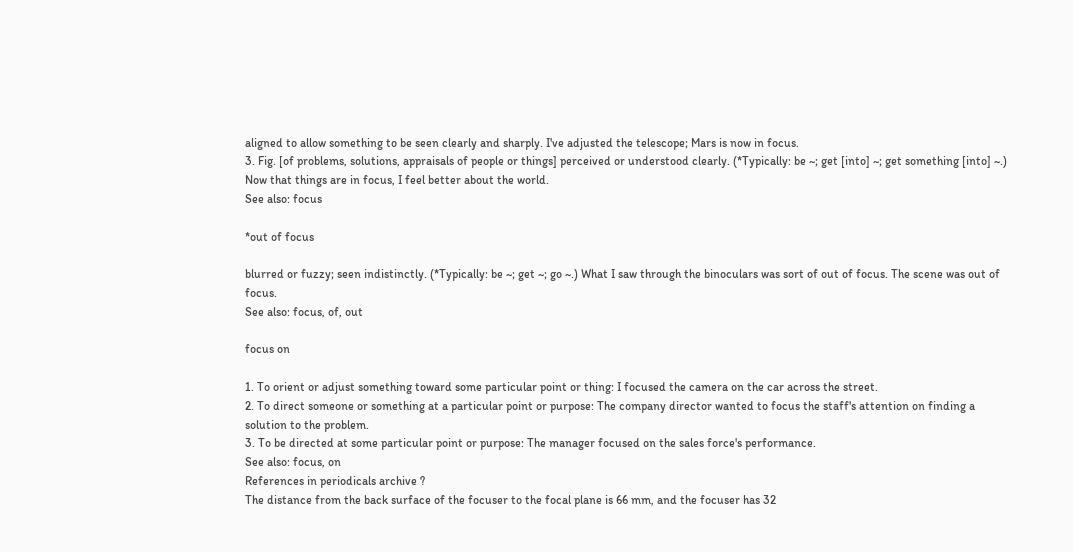aligned to allow something to be seen clearly and sharply. I've adjusted the telescope; Mars is now in focus.
3. Fig. [of problems, solutions, appraisals of people or things] perceived or understood clearly. (*Typically: be ~; get [into] ~; get something [into] ~.) Now that things are in focus, I feel better about the world.
See also: focus

*out of focus

blurred or fuzzy; seen indistinctly. (*Typically: be ~; get ~; go ~.) What I saw through the binoculars was sort of out of focus. The scene was out of focus.
See also: focus, of, out

focus on

1. To orient or adjust something toward some particular point or thing: I focused the camera on the car across the street.
2. To direct someone or something at a particular point or purpose: The company director wanted to focus the staff's attention on finding a solution to the problem.
3. To be directed at some particular point or purpose: The manager focused on the sales force's performance.
See also: focus, on
References in periodicals archive ?
The distance from the back surface of the focuser to the focal plane is 66 mm, and the focuser has 32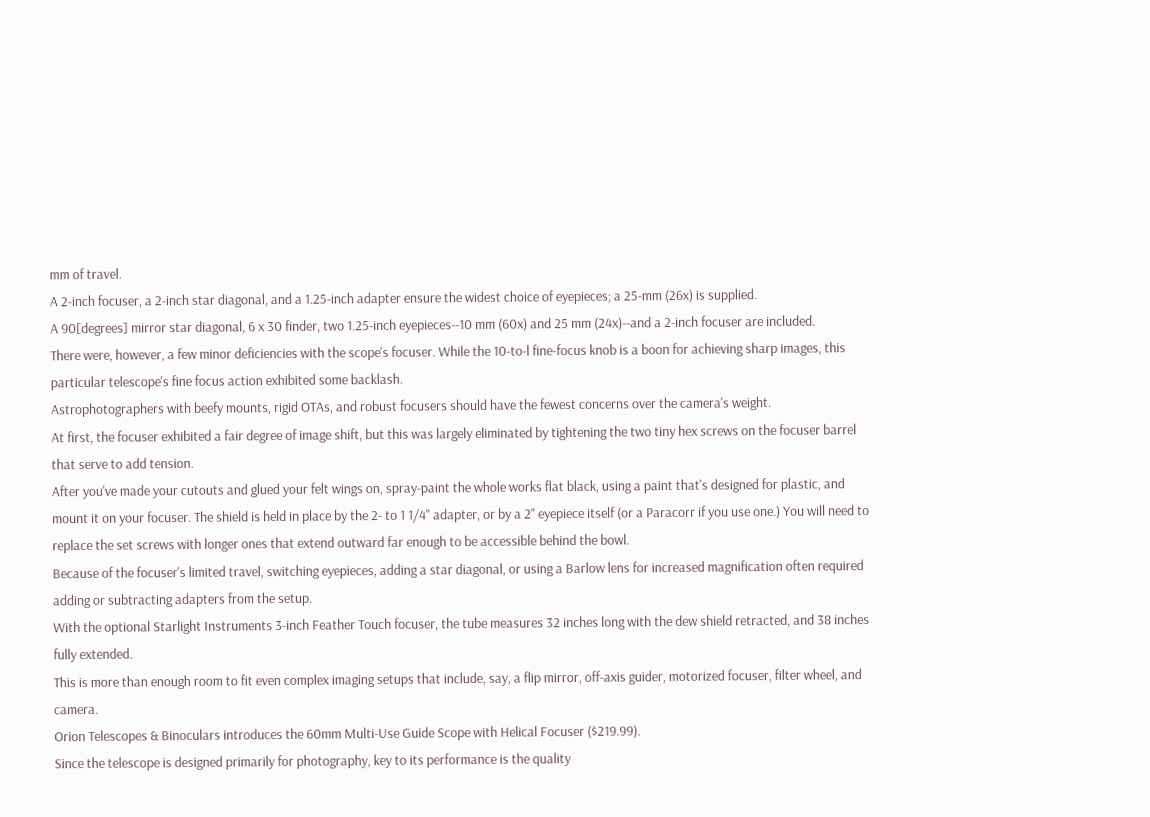mm of travel.
A 2-inch focuser, a 2-inch star diagonal, and a 1.25-inch adapter ensure the widest choice of eyepieces; a 25-mm (26x) is supplied.
A 90[degrees] mirror star diagonal, 6 x 30 finder, two 1.25-inch eyepieces--10 mm (60x) and 25 mm (24x)--and a 2-inch focuser are included.
There were, however, a few minor deficiencies with the scope's focuser. While the 10-to-l fine-focus knob is a boon for achieving sharp images, this particular telescope's fine focus action exhibited some backlash.
Astrophotographers with beefy mounts, rigid OTAs, and robust focusers should have the fewest concerns over the camera's weight.
At first, the focuser exhibited a fair degree of image shift, but this was largely eliminated by tightening the two tiny hex screws on the focuser barrel that serve to add tension.
After you've made your cutouts and glued your felt wings on, spray-paint the whole works flat black, using a paint that's designed for plastic, and mount it on your focuser. The shield is held in place by the 2- to 1 1/4" adapter, or by a 2" eyepiece itself (or a Paracorr if you use one.) You will need to replace the set screws with longer ones that extend outward far enough to be accessible behind the bowl.
Because of the focuser's limited travel, switching eyepieces, adding a star diagonal, or using a Barlow lens for increased magnification often required adding or subtracting adapters from the setup.
With the optional Starlight Instruments 3-inch Feather Touch focuser, the tube measures 32 inches long with the dew shield retracted, and 38 inches fully extended.
This is more than enough room to fit even complex imaging setups that include, say, a flip mirror, off-axis guider, motorized focuser, filter wheel, and camera.
Orion Telescopes & Binoculars introduces the 60mm Multi-Use Guide Scope with Helical Focuser ($219.99).
Since the telescope is designed primarily for photography, key to its performance is the quality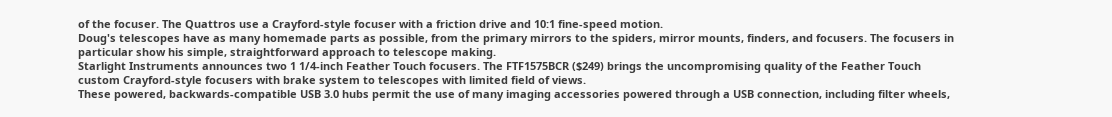of the focuser. The Quattros use a Crayford-style focuser with a friction drive and 10:1 fine-speed motion.
Doug's telescopes have as many homemade parts as possible, from the primary mirrors to the spiders, mirror mounts, finders, and focusers. The focusers in particular show his simple, straightforward approach to telescope making.
Starlight Instruments announces two 1 1/4-inch Feather Touch focusers. The FTF1575BCR ($249) brings the uncompromising quality of the Feather Touch custom Crayford-style focusers with brake system to telescopes with limited field of views.
These powered, backwards-compatible USB 3.0 hubs permit the use of many imaging accessories powered through a USB connection, including filter wheels,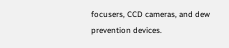focusers, CCD cameras, and dew prevention devices.